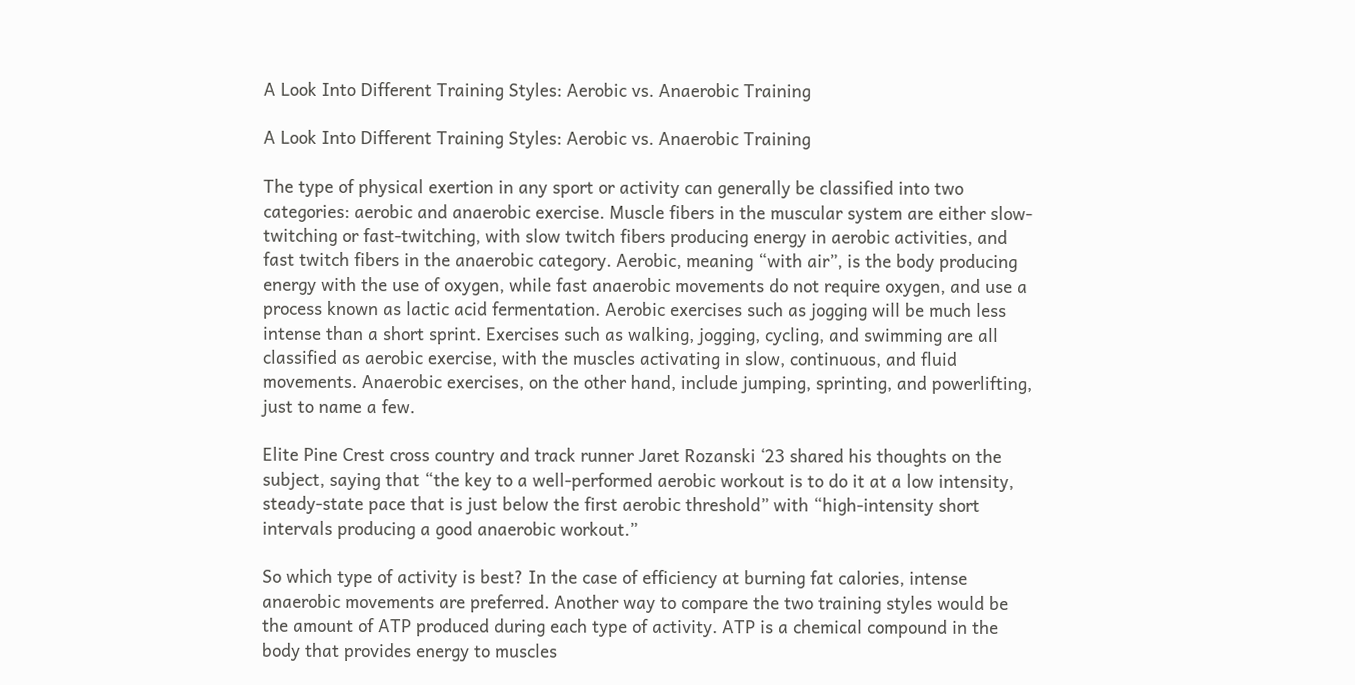A Look Into Different Training Styles: Aerobic vs. Anaerobic Training

A Look Into Different Training Styles: Aerobic vs. Anaerobic Training

The type of physical exertion in any sport or activity can generally be classified into two categories: aerobic and anaerobic exercise. Muscle fibers in the muscular system are either slow-twitching or fast-twitching, with slow twitch fibers producing energy in aerobic activities, and fast twitch fibers in the anaerobic category. Aerobic, meaning “with air”, is the body producing energy with the use of oxygen, while fast anaerobic movements do not require oxygen, and use a process known as lactic acid fermentation. Aerobic exercises such as jogging will be much less intense than a short sprint. Exercises such as walking, jogging, cycling, and swimming are all classified as aerobic exercise, with the muscles activating in slow, continuous, and fluid movements. Anaerobic exercises, on the other hand, include jumping, sprinting, and powerlifting, just to name a few.

Elite Pine Crest cross country and track runner Jaret Rozanski ‘23 shared his thoughts on the subject, saying that “the key to a well-performed aerobic workout is to do it at a low intensity, steady-state pace that is just below the first aerobic threshold” with “high-intensity short intervals producing a good anaerobic workout.”

So which type of activity is best? In the case of efficiency at burning fat calories, intense anaerobic movements are preferred. Another way to compare the two training styles would be the amount of ATP produced during each type of activity. ATP is a chemical compound in the body that provides energy to muscles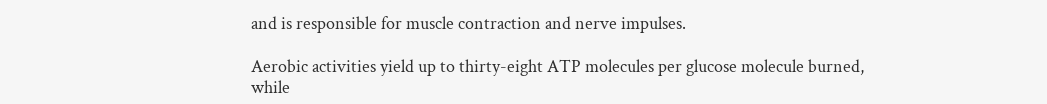and is responsible for muscle contraction and nerve impulses.

Aerobic activities yield up to thirty-eight ATP molecules per glucose molecule burned, while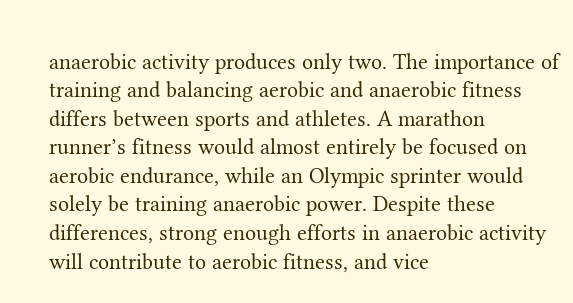anaerobic activity produces only two. The importance of training and balancing aerobic and anaerobic fitness differs between sports and athletes. A marathon runner’s fitness would almost entirely be focused on aerobic endurance, while an Olympic sprinter would solely be training anaerobic power. Despite these differences, strong enough efforts in anaerobic activity will contribute to aerobic fitness, and vice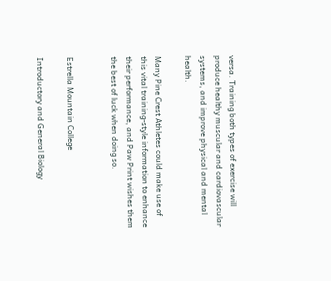versa. Training both types of exercise will produce healthy muscular and cardiovascular systems, and improve physical and mental health.

Many Pine Crest Athletes could make use of this vital training-style information to enhance their performance, and Paw Print wishes them the best of luck when doing so.


Estrella Mountain College

Introductory and General Biology